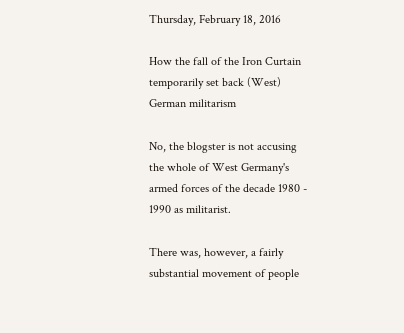Thursday, February 18, 2016

How the fall of the Iron Curtain temporarily set back (West) German militarism

No, the blogster is not accusing the whole of West Germany's armed forces of the decade 1980 - 1990 as militarist.

There was, however, a fairly substantial movement of people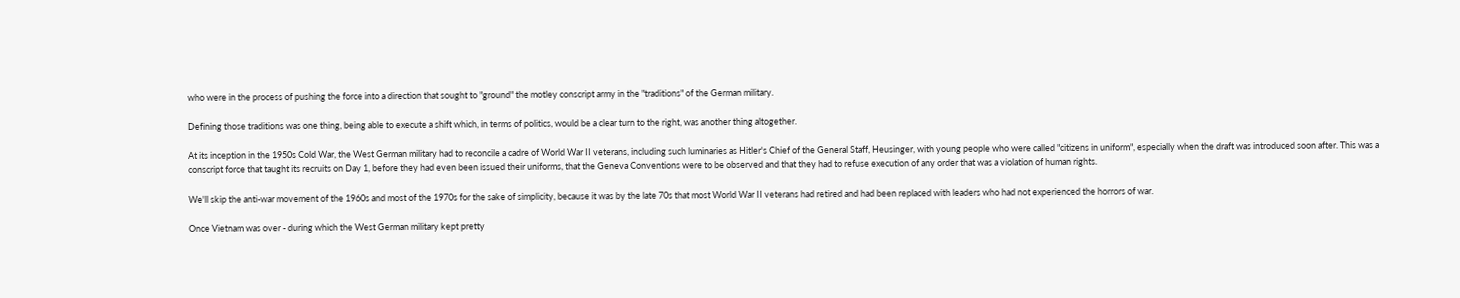who were in the process of pushing the force into a direction that sought to "ground" the motley conscript army in the "traditions" of the German military.

Defining those traditions was one thing, being able to execute a shift which, in terms of politics, would be a clear turn to the right, was another thing altogether.

At its inception in the 1950s Cold War, the West German military had to reconcile a cadre of World War II veterans, including such luminaries as Hitler's Chief of the General Staff, Heusinger, with young people who were called "citizens in uniform", especially when the draft was introduced soon after. This was a conscript force that taught its recruits on Day 1, before they had even been issued their uniforms, that the Geneva Conventions were to be observed and that they had to refuse execution of any order that was a violation of human rights.

We'll skip the anti-war movement of the 1960s and most of the 1970s for the sake of simplicity, because it was by the late 70s that most World War II veterans had retired and had been replaced with leaders who had not experienced the horrors of war.

Once Vietnam was over - during which the West German military kept pretty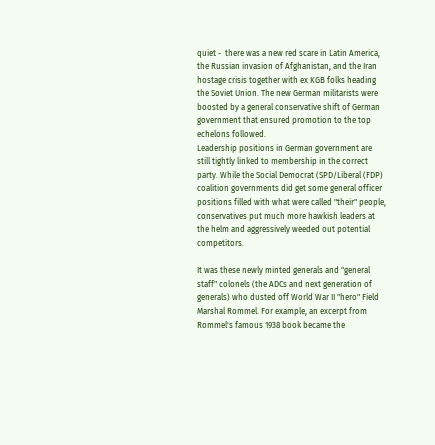quiet -  there was a new red scare in Latin America, the Russian invasion of Afghanistan, and the Iran hostage crisis together with ex KGB folks heading the Soviet Union. The new German militarists were boosted by a general conservative shift of German government that ensured promotion to the top echelons followed.
Leadership positions in German government are still tightly linked to membership in the correct party. While the Social Democrat (SPD/Liberal (FDP) coalition governments did get some general officer positions filled with what were called "their" people, conservatives put much more hawkish leaders at the helm and aggressively weeded out potential competitors.

It was these newly minted generals and "general staff" colonels (the ADCs and next generation of generals) who dusted off World War II "hero" Field Marshal Rommel. For example, an excerpt from Rommel's famous 1938 book became the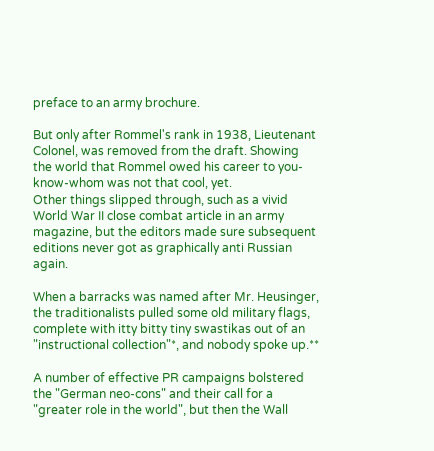preface to an army brochure.

But only after Rommel's rank in 1938, Lieutenant Colonel, was removed from the draft. Showing the world that Rommel owed his career to you-know-whom was not that cool, yet.
Other things slipped through, such as a vivid World War II close combat article in an army magazine, but the editors made sure subsequent editions never got as graphically anti Russian again.

When a barracks was named after Mr. Heusinger, the traditionalists pulled some old military flags, complete with itty bitty tiny swastikas out of an "instructional collection"*, and nobody spoke up.**

A number of effective PR campaigns bolstered the "German neo-cons" and their call for a "greater role in the world", but then the Wall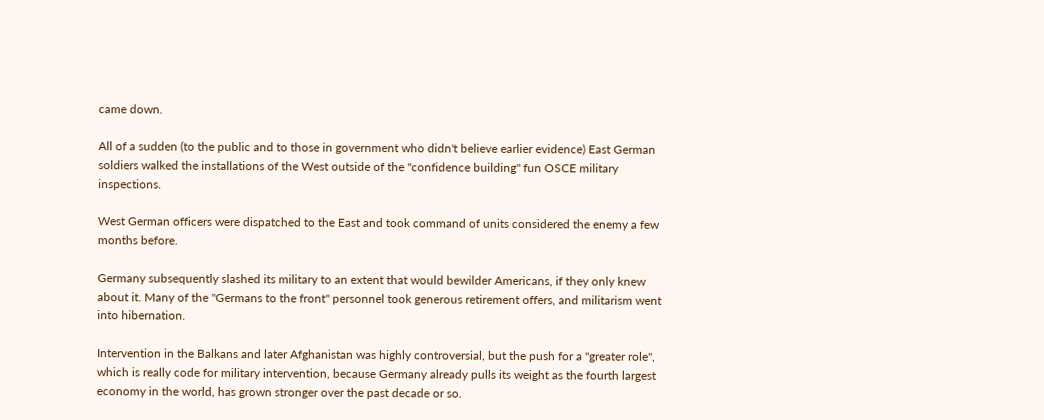came down.

All of a sudden (to the public and to those in government who didn't believe earlier evidence) East German soldiers walked the installations of the West outside of the "confidence building" fun OSCE military inspections.

West German officers were dispatched to the East and took command of units considered the enemy a few months before.

Germany subsequently slashed its military to an extent that would bewilder Americans, if they only knew about it. Many of the "Germans to the front" personnel took generous retirement offers, and militarism went into hibernation.

Intervention in the Balkans and later Afghanistan was highly controversial, but the push for a "greater role", which is really code for military intervention, because Germany already pulls its weight as the fourth largest economy in the world, has grown stronger over the past decade or so.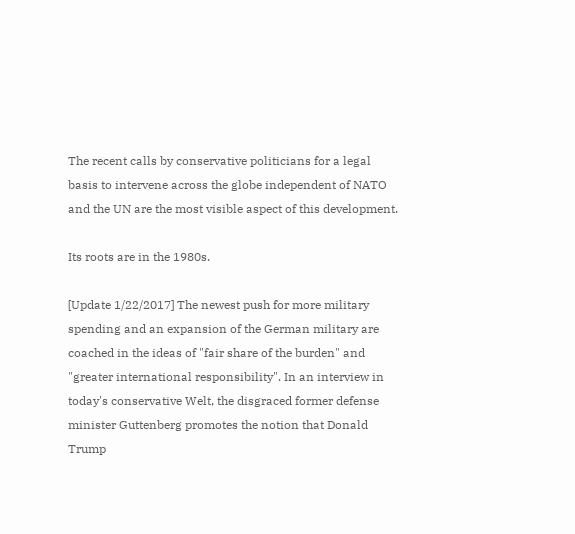The recent calls by conservative politicians for a legal basis to intervene across the globe independent of NATO and the UN are the most visible aspect of this development.

Its roots are in the 1980s.

[Update 1/22/2017] The newest push for more military spending and an expansion of the German military are coached in the ideas of "fair share of the burden" and "greater international responsibility". In an interview in today's conservative Welt, the disgraced former defense minister Guttenberg promotes the notion that Donald Trump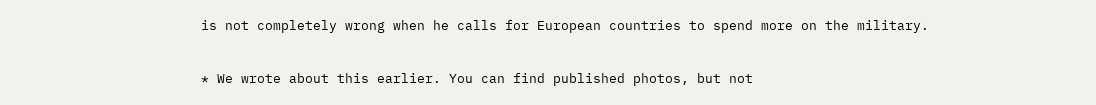is not completely wrong when he calls for European countries to spend more on the military.

* We wrote about this earlier. You can find published photos, but not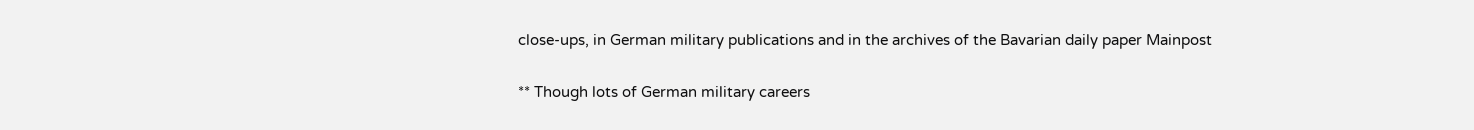close-ups, in German military publications and in the archives of the Bavarian daily paper Mainpost

** Though lots of German military careers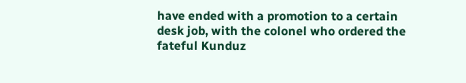have ended with a promotion to a certain desk job, with the colonel who ordered the fateful Kunduz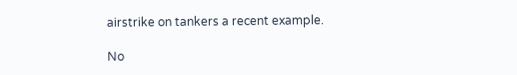airstrike on tankers a recent example.

No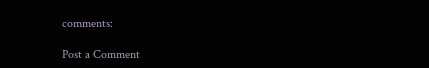comments:

Post a Comment